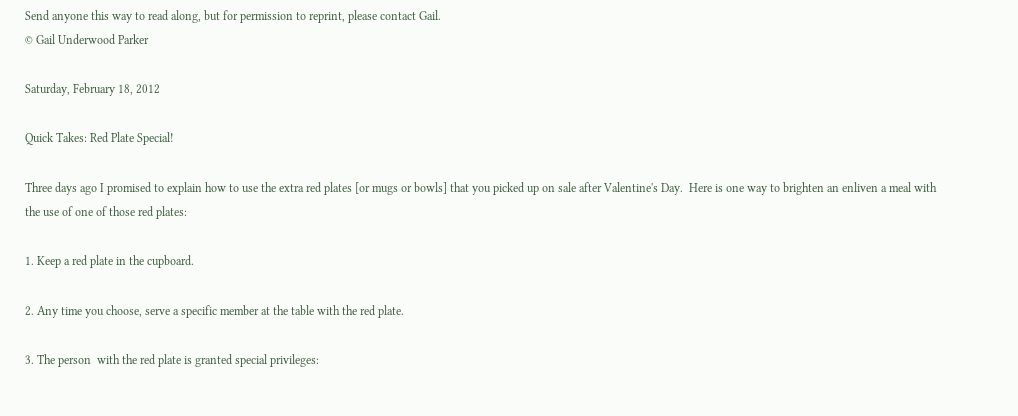Send anyone this way to read along, but for permission to reprint, please contact Gail.
© Gail Underwood Parker

Saturday, February 18, 2012

Quick Takes: Red Plate Special!

Three days ago I promised to explain how to use the extra red plates [or mugs or bowls] that you picked up on sale after Valentine's Day.  Here is one way to brighten an enliven a meal with the use of one of those red plates:

1. Keep a red plate in the cupboard.

2. Any time you choose, serve a specific member at the table with the red plate.

3. The person  with the red plate is granted special privileges: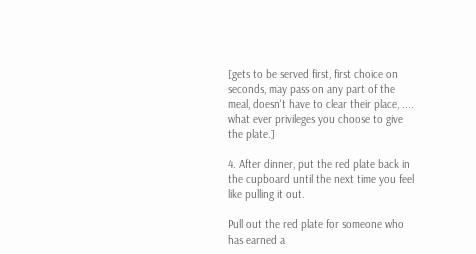[gets to be served first, first choice on seconds, may pass on any part of the meal, doesn't have to clear their place, .... what ever privileges you choose to give the plate.]

4. After dinner, put the red plate back in the cupboard until the next time you feel like pulling it out.

Pull out the red plate for someone who has earned a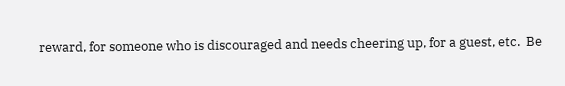reward, for someone who is discouraged and needs cheering up, for a guest, etc.  Be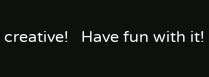creative!   Have fun with it!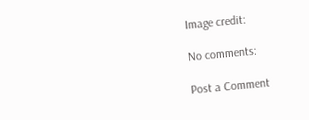Image credit:

No comments:

Post a Comment